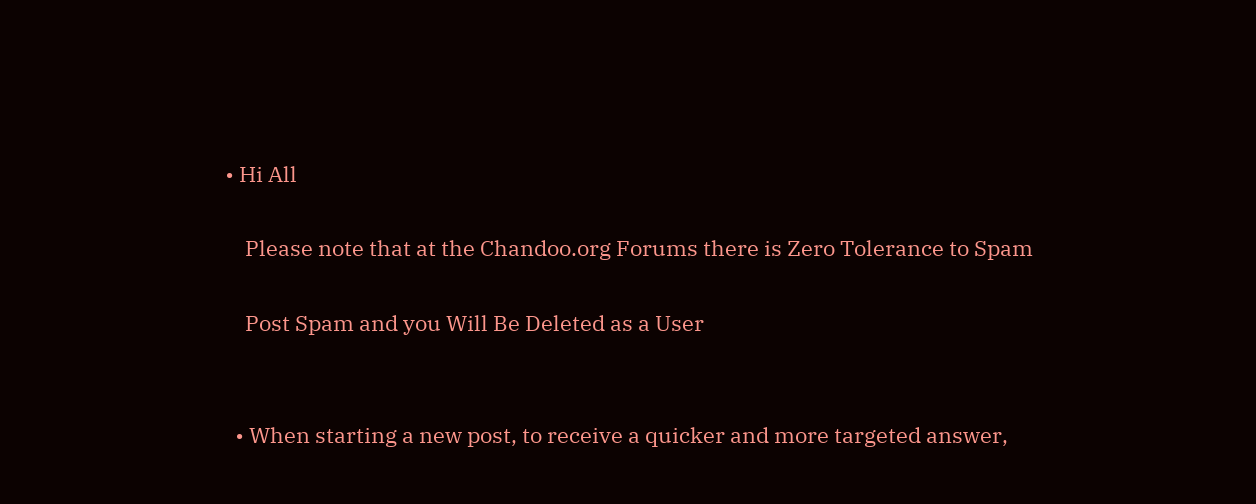• Hi All

    Please note that at the Chandoo.org Forums there is Zero Tolerance to Spam

    Post Spam and you Will Be Deleted as a User


  • When starting a new post, to receive a quicker and more targeted answer,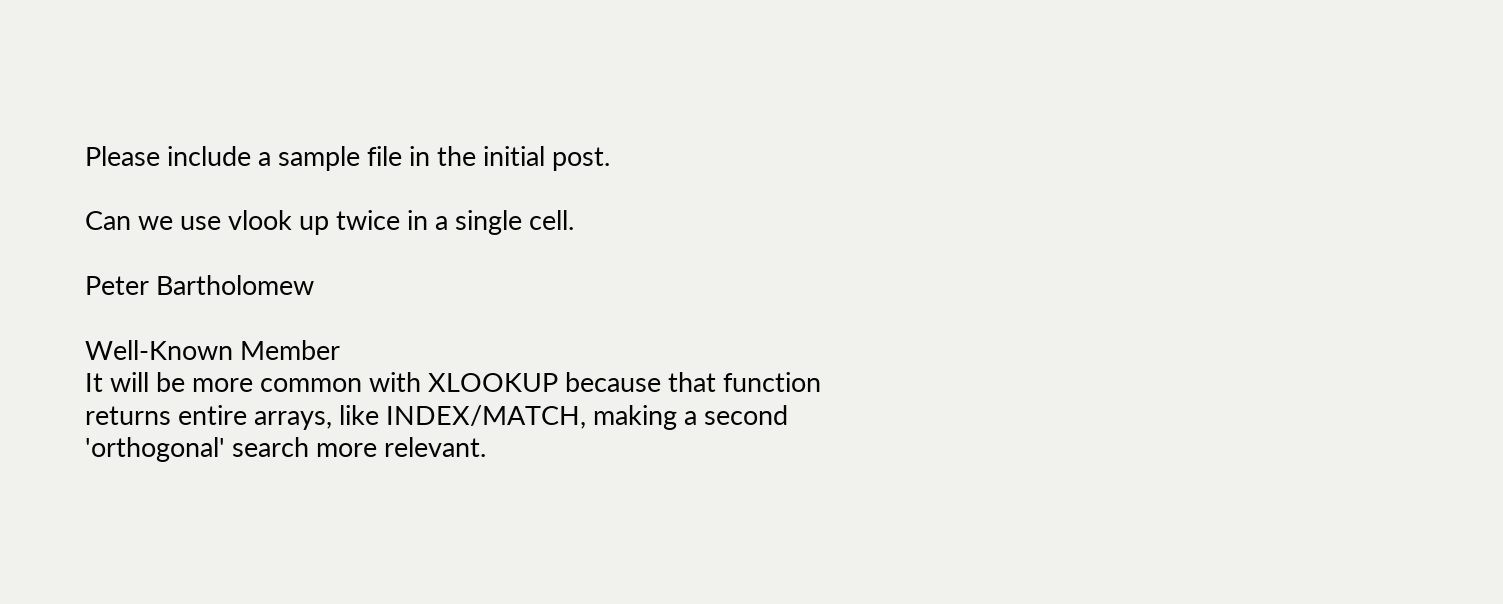Please include a sample file in the initial post.

Can we use vlook up twice in a single cell.

Peter Bartholomew

Well-Known Member
It will be more common with XLOOKUP because that function returns entire arrays, like INDEX/MATCH, making a second 'orthogonal' search more relevant.